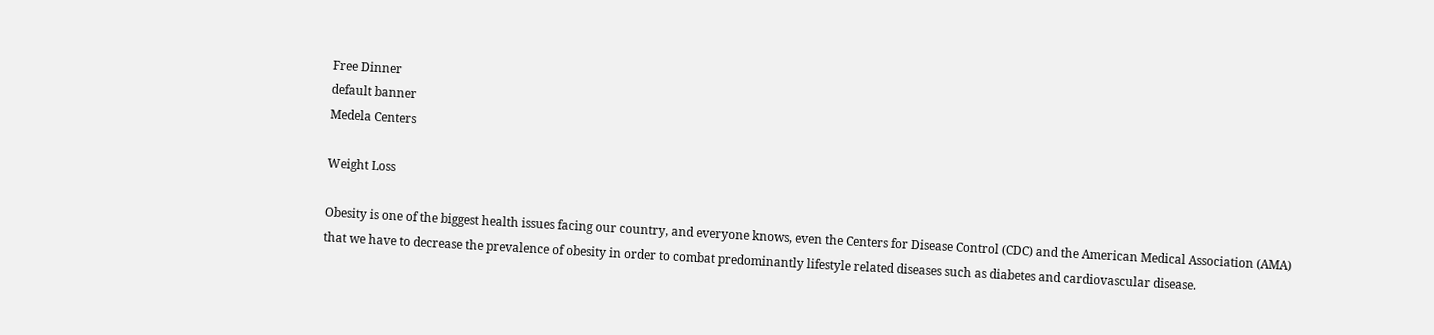Free Dinner
default banner
Medela Centers

Weight Loss

Obesity is one of the biggest health issues facing our country, and everyone knows, even the Centers for Disease Control (CDC) and the American Medical Association (AMA) that we have to decrease the prevalence of obesity in order to combat predominantly lifestyle related diseases such as diabetes and cardiovascular disease.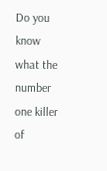Do you know what the number one killer of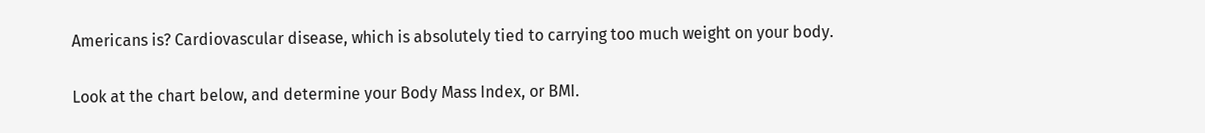Americans is? Cardiovascular disease, which is absolutely tied to carrying too much weight on your body.

Look at the chart below, and determine your Body Mass Index, or BMI.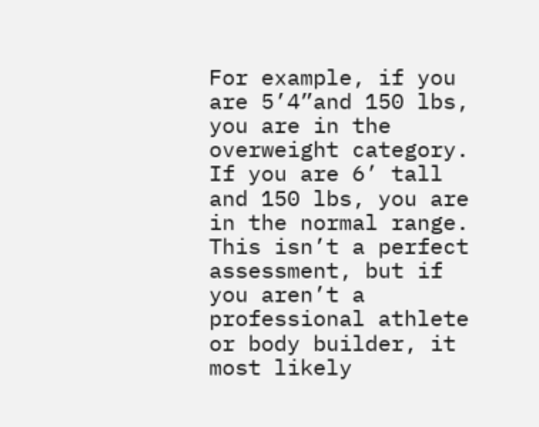For example, if you are 5’4”and 150 lbs, you are in the overweight category. If you are 6’ tall and 150 lbs, you are in the normal range. This isn’t a perfect assessment, but if you aren’t a professional athlete or body builder, it most likely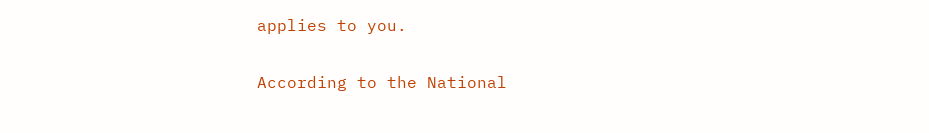applies to you.

According to the National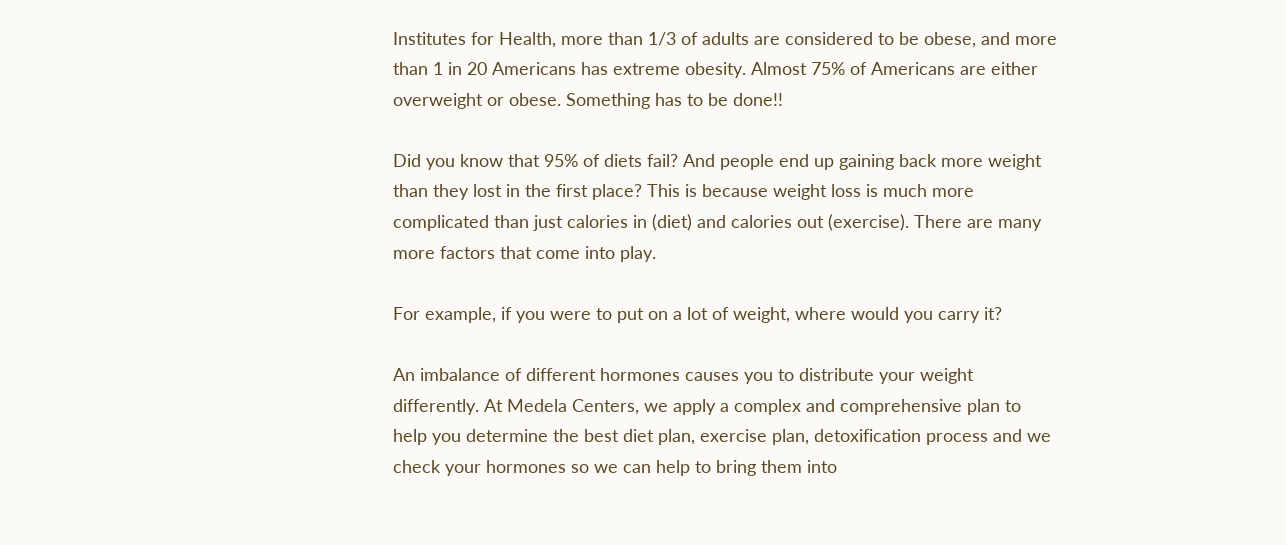Institutes for Health, more than 1/3 of adults are considered to be obese, and more than 1 in 20 Americans has extreme obesity. Almost 75% of Americans are either overweight or obese. Something has to be done!!

Did you know that 95% of diets fail? And people end up gaining back more weight than they lost in the first place? This is because weight loss is much more complicated than just calories in (diet) and calories out (exercise). There are many more factors that come into play.

For example, if you were to put on a lot of weight, where would you carry it?

An imbalance of different hormones causes you to distribute your weight differently. At Medela Centers, we apply a complex and comprehensive plan to help you determine the best diet plan, exercise plan, detoxification process and we check your hormones so we can help to bring them into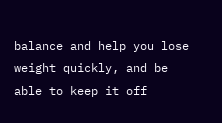balance and help you lose weight quickly, and be able to keep it off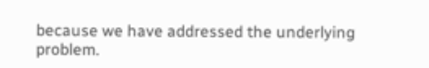because we have addressed the underlying problem.